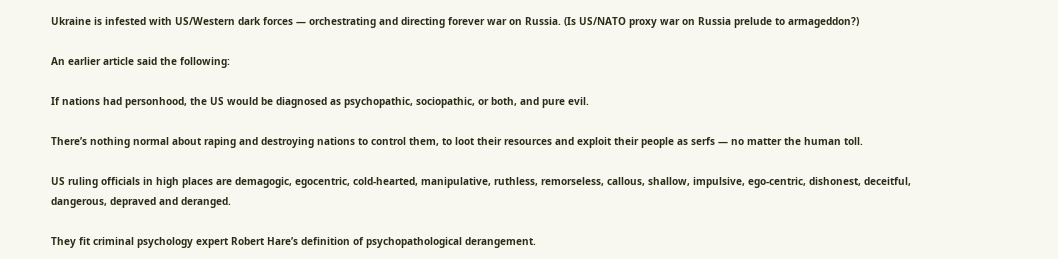Ukraine is infested with US/Western dark forces — orchestrating and directing forever war on Russia. (Is US/NATO proxy war on Russia prelude to armageddon?)

An earlier article said the following:

If nations had personhood, the US would be diagnosed as psychopathic, sociopathic, or both, and pure evil.

There’s nothing normal about raping and destroying nations to control them, to loot their resources and exploit their people as serfs — no matter the human toll.

US ruling officials in high places are demagogic, egocentric, cold-hearted, manipulative, ruthless, remorseless, callous, shallow, impulsive, ego-centric, dishonest, deceitful, dangerous, depraved and deranged.

They fit criminal psychology expert Robert Hare’s definition of psychopathological derangement.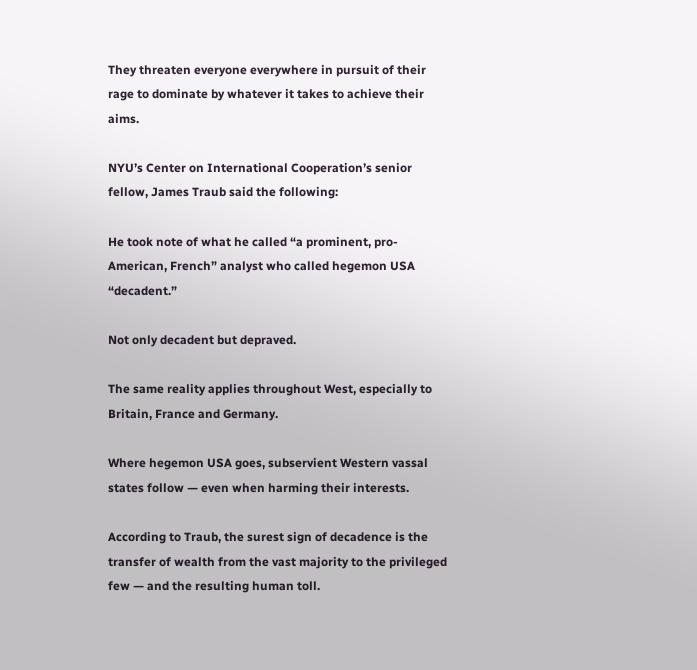They threaten everyone everywhere in pursuit of their rage to dominate by whatever it takes to achieve their aims.

NYU’s Center on International Cooperation’s senior fellow, James Traub said the following:

He took note of what he called “a prominent, pro-American, French” analyst who called hegemon USA “decadent.”

Not only decadent but depraved.

The same reality applies throughout West, especially to Britain, France and Germany.

Where hegemon USA goes, subservient Western vassal states follow — even when harming their interests.

According to Traub, the surest sign of decadence is the transfer of wealth from the vast majority to the privileged few — and the resulting human toll.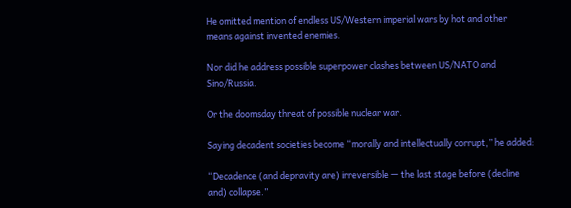He omitted mention of endless US/Western imperial wars by hot and other means against invented enemies.

Nor did he address possible superpower clashes between US/NATO and Sino/Russia.

Or the doomsday threat of possible nuclear war.

Saying decadent societies become “morally and intellectually corrupt,” he added:

“Decadence (and depravity are) irreversible — the last stage before (decline and) collapse.”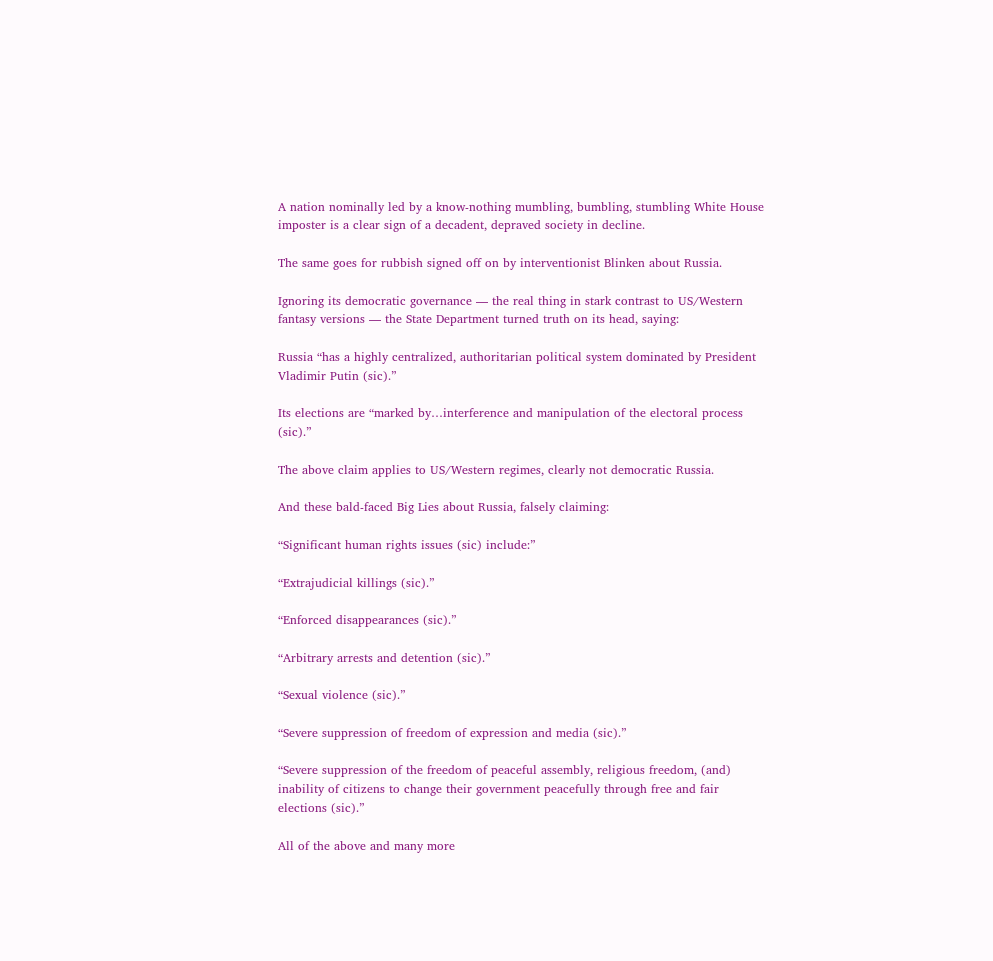A nation nominally led by a know-nothing mumbling, bumbling, stumbling White House imposter is a clear sign of a decadent, depraved society in decline.

The same goes for rubbish signed off on by interventionist Blinken about Russia.

Ignoring its democratic governance — the real thing in stark contrast to US/Western fantasy versions — the State Department turned truth on its head, saying:

Russia “has a highly centralized, authoritarian political system dominated by President Vladimir Putin (sic).”

Its elections are “marked by…interference and manipulation of the electoral process (sic).”

The above claim applies to US/Western regimes, clearly not democratic Russia.

And these bald-faced Big Lies about Russia, falsely claiming:

“Significant human rights issues (sic) include:”

“Extrajudicial killings (sic).”

“Enforced disappearances (sic).”

“Arbitrary arrests and detention (sic).”

“Sexual violence (sic).”

“Severe suppression of freedom of expression and media (sic).”

“Severe suppression of the freedom of peaceful assembly, religious freedom, (and) inability of citizens to change their government peacefully through free and fair elections (sic).”

All of the above and many more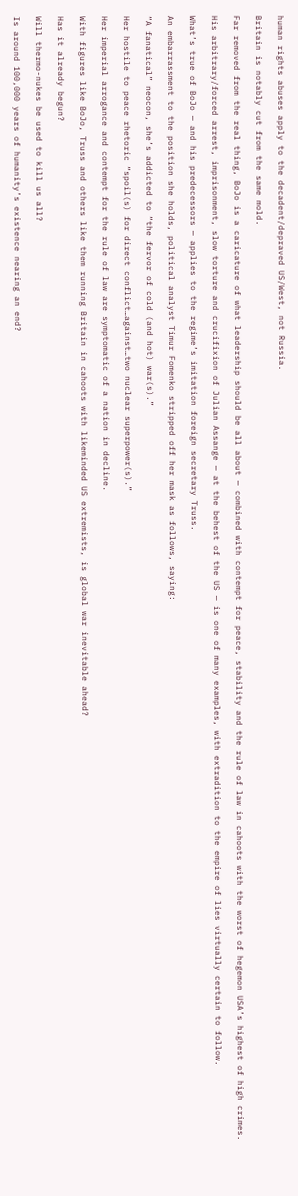human rights abuses apply to the decadent/depraved US/West, not Russia.

Britain is notably cut from the same mold.

Far removed from the real thing, BoJo is a caricature of what leadership should be all about — combined with contempt for peace, stability and the rule of law in cahoots with the worst of hegemon USA’s highest of high crimes.

His arbitrary/forced arrest, imprisonment, slow torture and crucifixion of Julian Assange — at the behest of the US — is one of many examples, with extradition to the empire of lies virtually certain to follow.

What’s true of BoJo — and his predecessors — applies to the regime’s imitation foreign secretary Truss.

An embarrassment to the position she holds, political analyst Timur Fomenko stripped off her mask as follows, saying:

“A fanatical” neocon, she’s addicted to “the fervor of cold (and hot) war(s).”

Her hostile to peace rhetoric “spoil(s) for direct conflict…against…two nuclear superpower(s).”

Her imperial arrogance and contempt for the rule of law are symptomatic of a nation in decline.

With figures like BoJo, Truss and others like them running Britain in cahoots with likeminded US extremists, is global war inevitable ahead?

Has it already begun?

Will thermo-nukes be used to kill us all?

Is around 100,000 years of humanity’s existence nearing an end?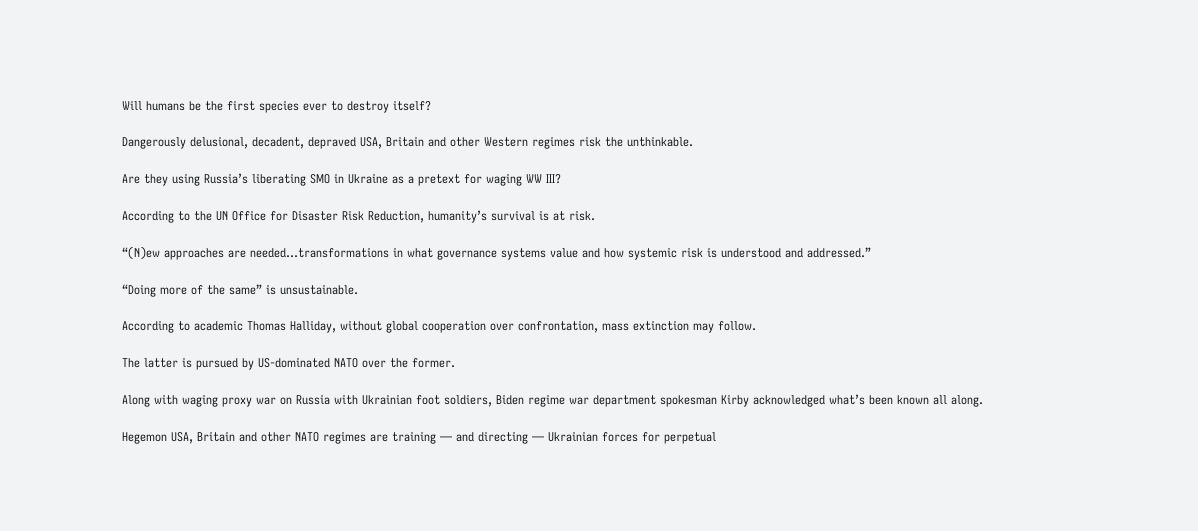Will humans be the first species ever to destroy itself?

Dangerously delusional, decadent, depraved USA, Britain and other Western regimes risk the unthinkable.

Are they using Russia’s liberating SMO in Ukraine as a pretext for waging WW III?

According to the UN Office for Disaster Risk Reduction, humanity’s survival is at risk.

“(N)ew approaches are needed…transformations in what governance systems value and how systemic risk is understood and addressed.”

“Doing more of the same” is unsustainable.

According to academic Thomas Halliday, without global cooperation over confrontation, mass extinction may follow.

The latter is pursued by US-dominated NATO over the former.

Along with waging proxy war on Russia with Ukrainian foot soldiers, Biden regime war department spokesman Kirby acknowledged what’s been known all along.

Hegemon USA, Britain and other NATO regimes are training — and directing — Ukrainian forces for perpetual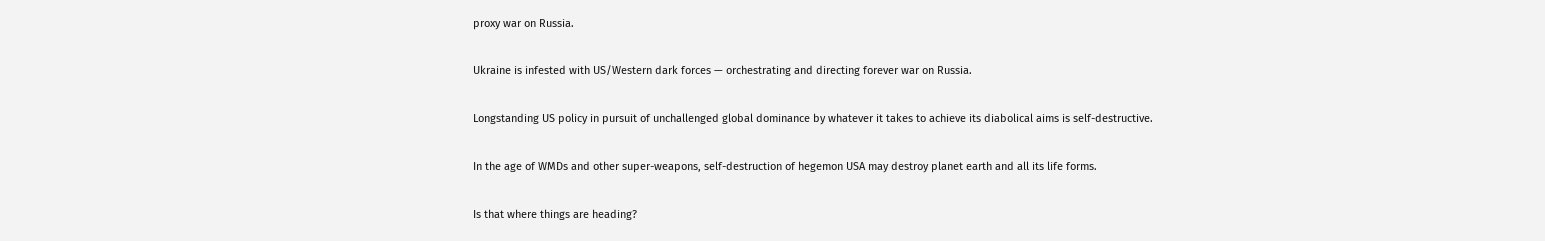proxy war on Russia.

Ukraine is infested with US/Western dark forces — orchestrating and directing forever war on Russia.

Longstanding US policy in pursuit of unchallenged global dominance by whatever it takes to achieve its diabolical aims is self-destructive.

In the age of WMDs and other super-weapons, self-destruction of hegemon USA may destroy planet earth and all its life forms.

Is that where things are heading?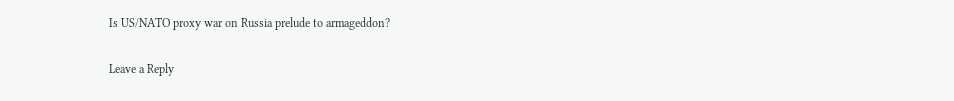Is US/NATO proxy war on Russia prelude to armageddon?

Leave a Reply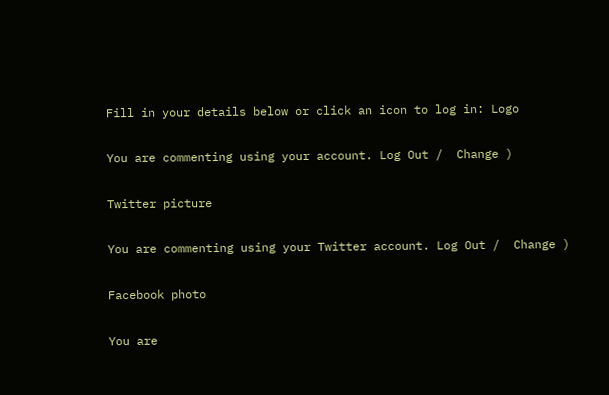Fill in your details below or click an icon to log in: Logo

You are commenting using your account. Log Out /  Change )

Twitter picture

You are commenting using your Twitter account. Log Out /  Change )

Facebook photo

You are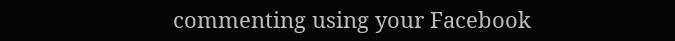commenting using your Facebook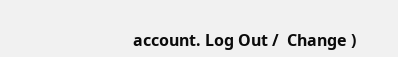account. Log Out /  Change )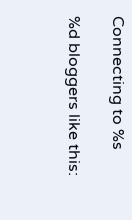Connecting to %s

%d bloggers like this: